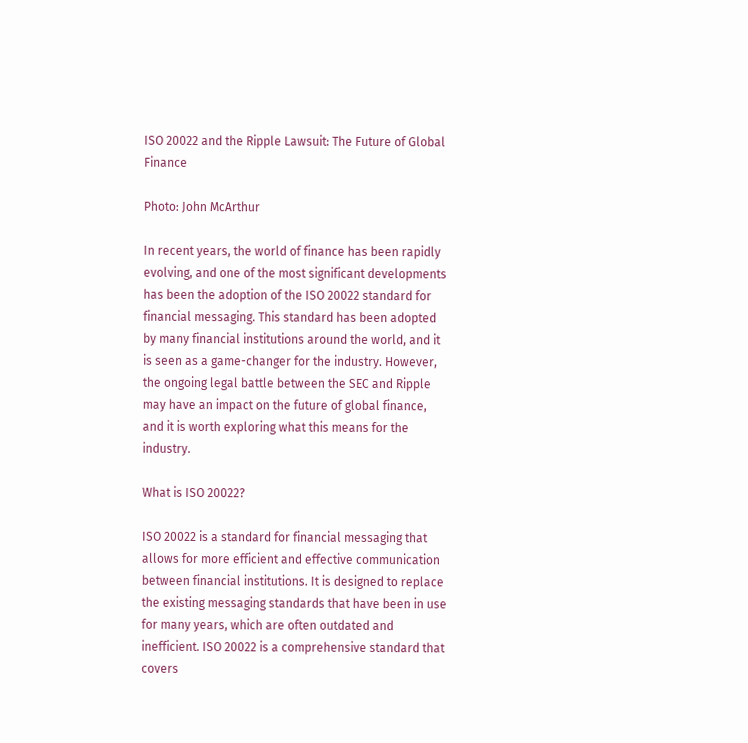ISO 20022 and the Ripple Lawsuit: The Future of Global Finance

Photo: John McArthur

In recent years, the world of finance has been rapidly evolving, and one of the most significant developments has been the adoption of the ISO 20022 standard for financial messaging. This standard has been adopted by many financial institutions around the world, and it is seen as a game-changer for the industry. However, the ongoing legal battle between the SEC and Ripple may have an impact on the future of global finance, and it is worth exploring what this means for the industry.

What is ISO 20022?

ISO 20022 is a standard for financial messaging that allows for more efficient and effective communication between financial institutions. It is designed to replace the existing messaging standards that have been in use for many years, which are often outdated and inefficient. ISO 20022 is a comprehensive standard that covers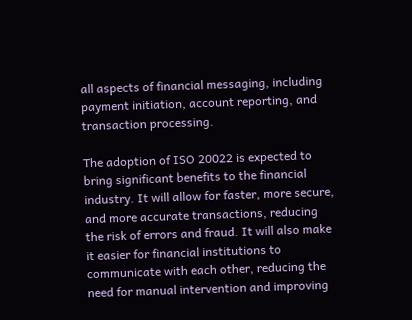all aspects of financial messaging, including payment initiation, account reporting, and transaction processing.

The adoption of ISO 20022 is expected to bring significant benefits to the financial industry. It will allow for faster, more secure, and more accurate transactions, reducing the risk of errors and fraud. It will also make it easier for financial institutions to communicate with each other, reducing the need for manual intervention and improving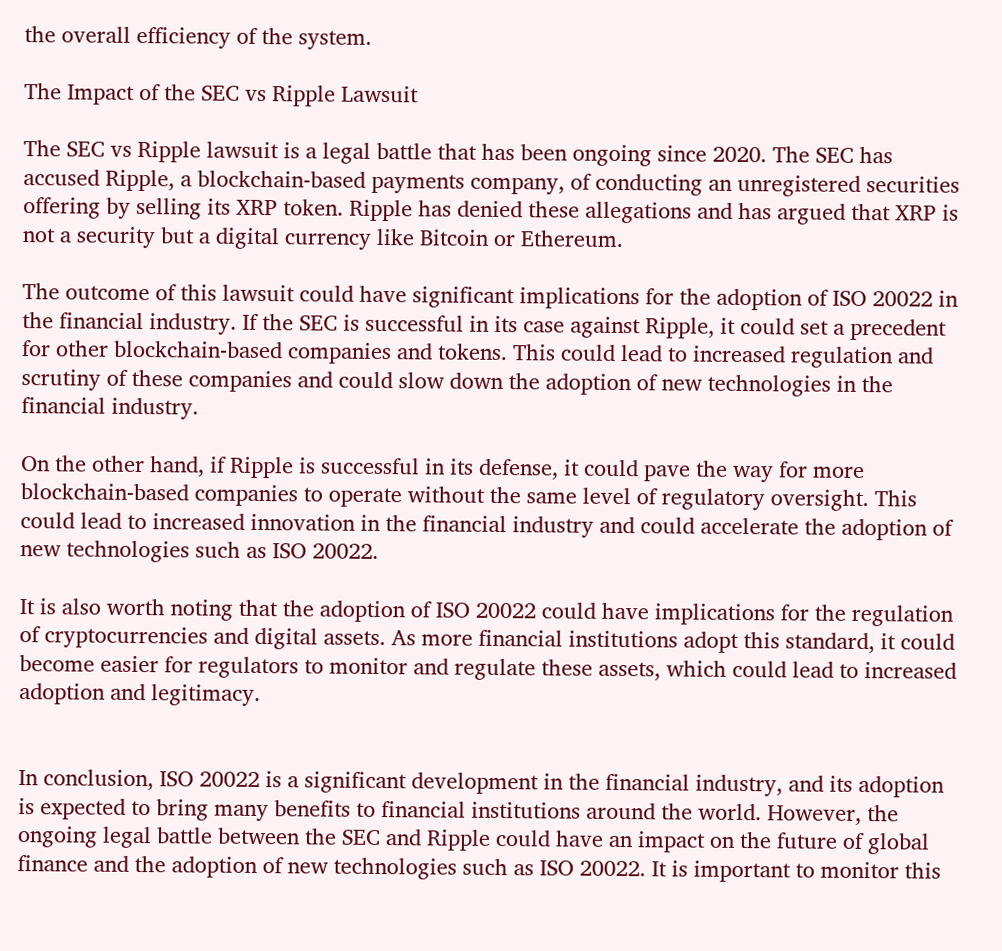the overall efficiency of the system.

The Impact of the SEC vs Ripple Lawsuit

The SEC vs Ripple lawsuit is a legal battle that has been ongoing since 2020. The SEC has accused Ripple, a blockchain-based payments company, of conducting an unregistered securities offering by selling its XRP token. Ripple has denied these allegations and has argued that XRP is not a security but a digital currency like Bitcoin or Ethereum.

The outcome of this lawsuit could have significant implications for the adoption of ISO 20022 in the financial industry. If the SEC is successful in its case against Ripple, it could set a precedent for other blockchain-based companies and tokens. This could lead to increased regulation and scrutiny of these companies and could slow down the adoption of new technologies in the financial industry.

On the other hand, if Ripple is successful in its defense, it could pave the way for more blockchain-based companies to operate without the same level of regulatory oversight. This could lead to increased innovation in the financial industry and could accelerate the adoption of new technologies such as ISO 20022.

It is also worth noting that the adoption of ISO 20022 could have implications for the regulation of cryptocurrencies and digital assets. As more financial institutions adopt this standard, it could become easier for regulators to monitor and regulate these assets, which could lead to increased adoption and legitimacy.


In conclusion, ISO 20022 is a significant development in the financial industry, and its adoption is expected to bring many benefits to financial institutions around the world. However, the ongoing legal battle between the SEC and Ripple could have an impact on the future of global finance and the adoption of new technologies such as ISO 20022. It is important to monitor this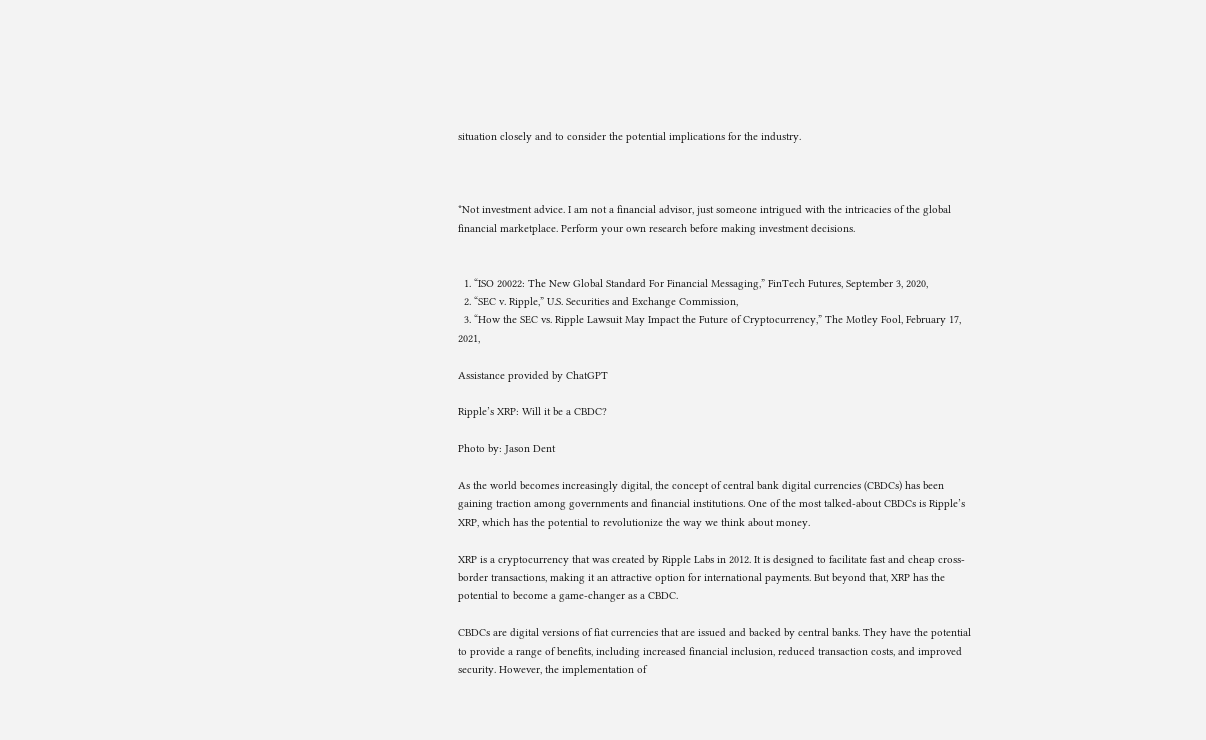situation closely and to consider the potential implications for the industry.



*Not investment advice. I am not a financial advisor, just someone intrigued with the intricacies of the global financial marketplace. Perform your own research before making investment decisions.


  1. “ISO 20022: The New Global Standard For Financial Messaging,” FinTech Futures, September 3, 2020,
  2. “SEC v. Ripple,” U.S. Securities and Exchange Commission,
  3. “How the SEC vs. Ripple Lawsuit May Impact the Future of Cryptocurrency,” The Motley Fool, February 17, 2021,

Assistance provided by ChatGPT

Ripple’s XRP: Will it be a CBDC?

Photo by: Jason Dent

As the world becomes increasingly digital, the concept of central bank digital currencies (CBDCs) has been gaining traction among governments and financial institutions. One of the most talked-about CBDCs is Ripple’s XRP, which has the potential to revolutionize the way we think about money.

XRP is a cryptocurrency that was created by Ripple Labs in 2012. It is designed to facilitate fast and cheap cross-border transactions, making it an attractive option for international payments. But beyond that, XRP has the potential to become a game-changer as a CBDC.

CBDCs are digital versions of fiat currencies that are issued and backed by central banks. They have the potential to provide a range of benefits, including increased financial inclusion, reduced transaction costs, and improved security. However, the implementation of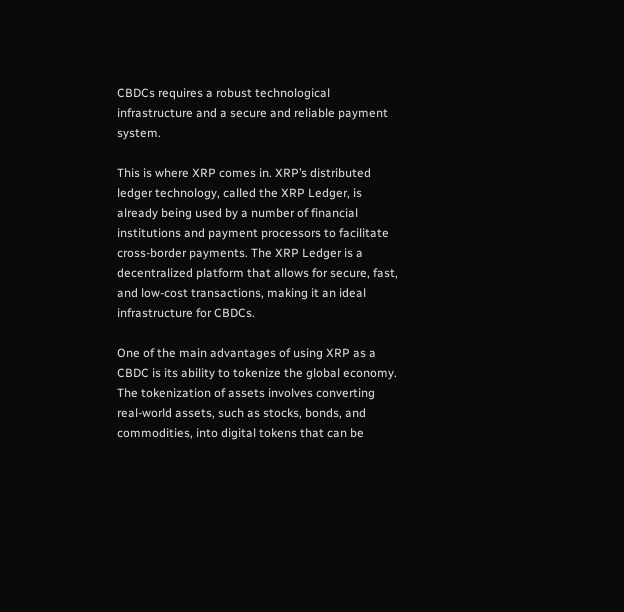CBDCs requires a robust technological infrastructure and a secure and reliable payment system.

This is where XRP comes in. XRP’s distributed ledger technology, called the XRP Ledger, is already being used by a number of financial institutions and payment processors to facilitate cross-border payments. The XRP Ledger is a decentralized platform that allows for secure, fast, and low-cost transactions, making it an ideal infrastructure for CBDCs.

One of the main advantages of using XRP as a CBDC is its ability to tokenize the global economy. The tokenization of assets involves converting real-world assets, such as stocks, bonds, and commodities, into digital tokens that can be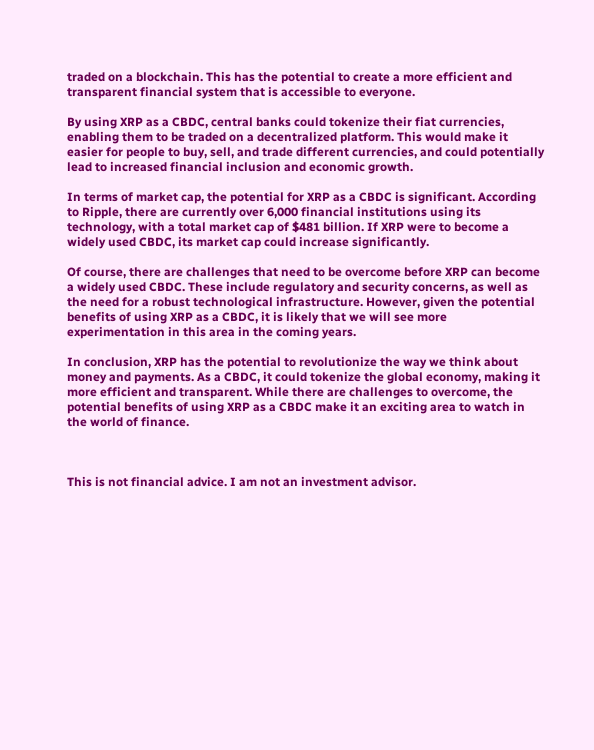traded on a blockchain. This has the potential to create a more efficient and transparent financial system that is accessible to everyone.

By using XRP as a CBDC, central banks could tokenize their fiat currencies, enabling them to be traded on a decentralized platform. This would make it easier for people to buy, sell, and trade different currencies, and could potentially lead to increased financial inclusion and economic growth.

In terms of market cap, the potential for XRP as a CBDC is significant. According to Ripple, there are currently over 6,000 financial institutions using its technology, with a total market cap of $481 billion. If XRP were to become a widely used CBDC, its market cap could increase significantly.

Of course, there are challenges that need to be overcome before XRP can become a widely used CBDC. These include regulatory and security concerns, as well as the need for a robust technological infrastructure. However, given the potential benefits of using XRP as a CBDC, it is likely that we will see more experimentation in this area in the coming years.

In conclusion, XRP has the potential to revolutionize the way we think about money and payments. As a CBDC, it could tokenize the global economy, making it more efficient and transparent. While there are challenges to overcome, the potential benefits of using XRP as a CBDC make it an exciting area to watch in the world of finance.



This is not financial advice. I am not an investment advisor.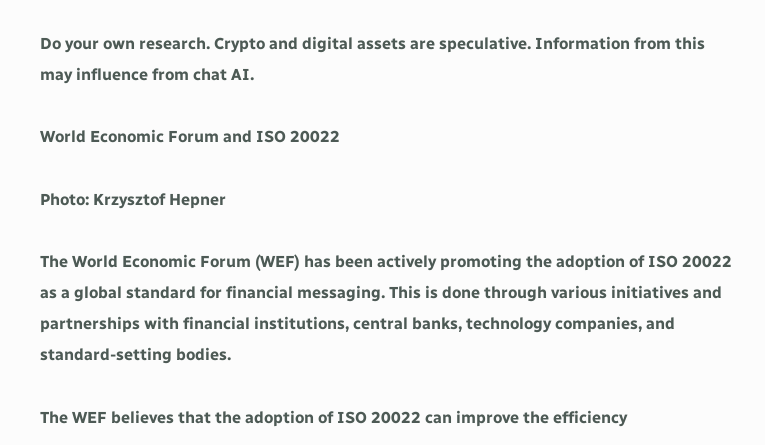Do your own research. Crypto and digital assets are speculative. Information from this may influence from chat AI.

World Economic Forum and ISO 20022

Photo: Krzysztof Hepner

The World Economic Forum (WEF) has been actively promoting the adoption of ISO 20022 as a global standard for financial messaging. This is done through various initiatives and partnerships with financial institutions, central banks, technology companies, and standard-setting bodies.

The WEF believes that the adoption of ISO 20022 can improve the efficiency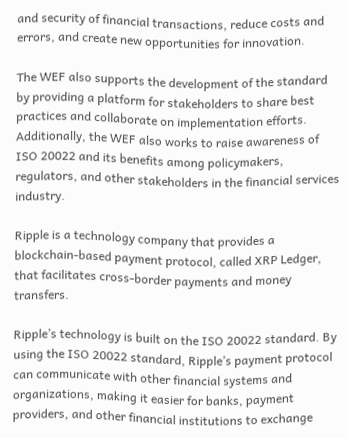and security of financial transactions, reduce costs and errors, and create new opportunities for innovation.

The WEF also supports the development of the standard by providing a platform for stakeholders to share best practices and collaborate on implementation efforts. Additionally, the WEF also works to raise awareness of ISO 20022 and its benefits among policymakers, regulators, and other stakeholders in the financial services industry.

Ripple is a technology company that provides a blockchain-based payment protocol, called XRP Ledger, that facilitates cross-border payments and money transfers.

Ripple’s technology is built on the ISO 20022 standard. By using the ISO 20022 standard, Ripple’s payment protocol can communicate with other financial systems and organizations, making it easier for banks, payment providers, and other financial institutions to exchange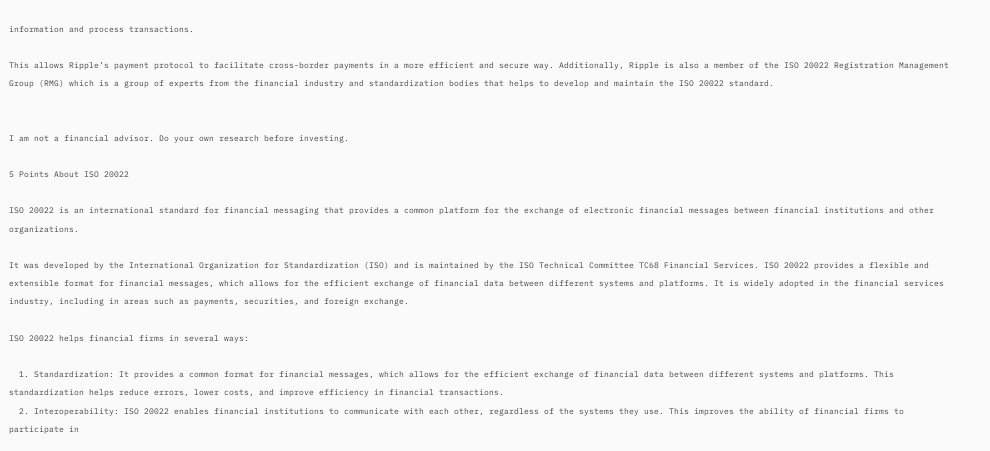information and process transactions.

This allows Ripple’s payment protocol to facilitate cross-border payments in a more efficient and secure way. Additionally, Ripple is also a member of the ISO 20022 Registration Management Group (RMG) which is a group of experts from the financial industry and standardization bodies that helps to develop and maintain the ISO 20022 standard.


I am not a financial advisor. Do your own research before investing.

5 Points About ISO 20022

ISO 20022 is an international standard for financial messaging that provides a common platform for the exchange of electronic financial messages between financial institutions and other organizations.

It was developed by the International Organization for Standardization (ISO) and is maintained by the ISO Technical Committee TC68 Financial Services. ISO 20022 provides a flexible and extensible format for financial messages, which allows for the efficient exchange of financial data between different systems and platforms. It is widely adopted in the financial services industry, including in areas such as payments, securities, and foreign exchange.

ISO 20022 helps financial firms in several ways:

  1. Standardization: It provides a common format for financial messages, which allows for the efficient exchange of financial data between different systems and platforms. This standardization helps reduce errors, lower costs, and improve efficiency in financial transactions.
  2. Interoperability: ISO 20022 enables financial institutions to communicate with each other, regardless of the systems they use. This improves the ability of financial firms to participate in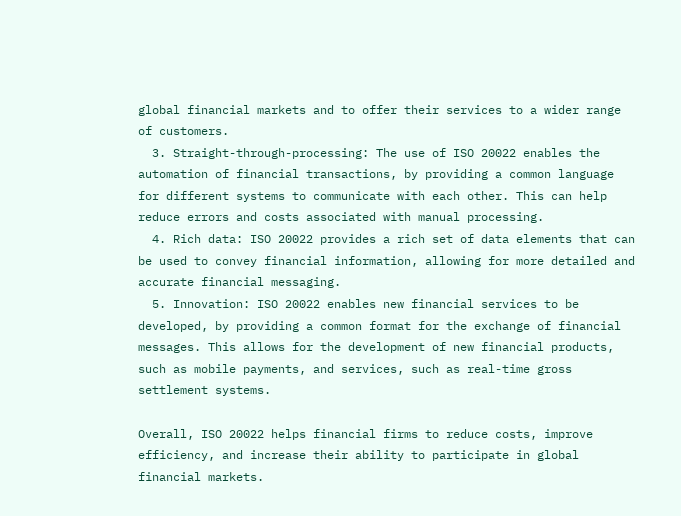global financial markets and to offer their services to a wider range of customers.
  3. Straight-through-processing: The use of ISO 20022 enables the automation of financial transactions, by providing a common language for different systems to communicate with each other. This can help reduce errors and costs associated with manual processing.
  4. Rich data: ISO 20022 provides a rich set of data elements that can be used to convey financial information, allowing for more detailed and accurate financial messaging.
  5. Innovation: ISO 20022 enables new financial services to be developed, by providing a common format for the exchange of financial messages. This allows for the development of new financial products, such as mobile payments, and services, such as real-time gross settlement systems.

Overall, ISO 20022 helps financial firms to reduce costs, improve efficiency, and increase their ability to participate in global financial markets.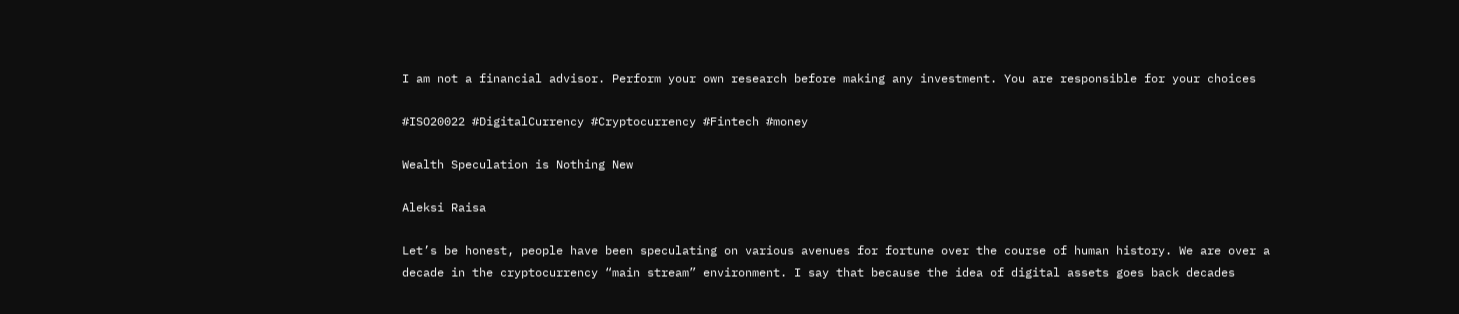I am not a financial advisor. Perform your own research before making any investment. You are responsible for your choices

#ISO20022 #DigitalCurrency #Cryptocurrency #Fintech #money

Wealth Speculation is Nothing New

Aleksi Raisa

Let’s be honest, people have been speculating on various avenues for fortune over the course of human history. We are over a decade in the cryptocurrency “main stream” environment. I say that because the idea of digital assets goes back decades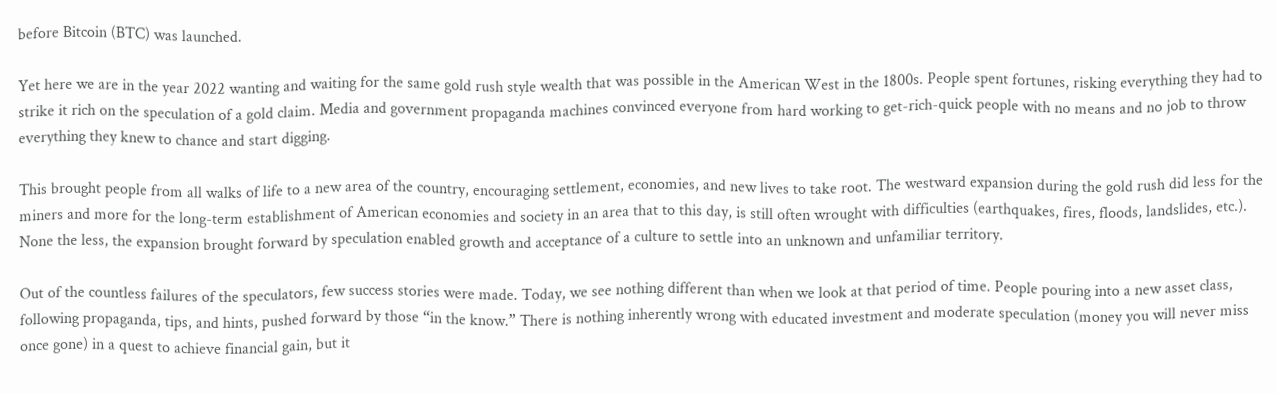before Bitcoin (BTC) was launched.

Yet here we are in the year 2022 wanting and waiting for the same gold rush style wealth that was possible in the American West in the 1800s. People spent fortunes, risking everything they had to strike it rich on the speculation of a gold claim. Media and government propaganda machines convinced everyone from hard working to get-rich-quick people with no means and no job to throw everything they knew to chance and start digging.

This brought people from all walks of life to a new area of the country, encouraging settlement, economies, and new lives to take root. The westward expansion during the gold rush did less for the miners and more for the long-term establishment of American economies and society in an area that to this day, is still often wrought with difficulties (earthquakes, fires, floods, landslides, etc.). None the less, the expansion brought forward by speculation enabled growth and acceptance of a culture to settle into an unknown and unfamiliar territory.

Out of the countless failures of the speculators, few success stories were made. Today, we see nothing different than when we look at that period of time. People pouring into a new asset class, following propaganda, tips, and hints, pushed forward by those “in the know.” There is nothing inherently wrong with educated investment and moderate speculation (money you will never miss once gone) in a quest to achieve financial gain, but it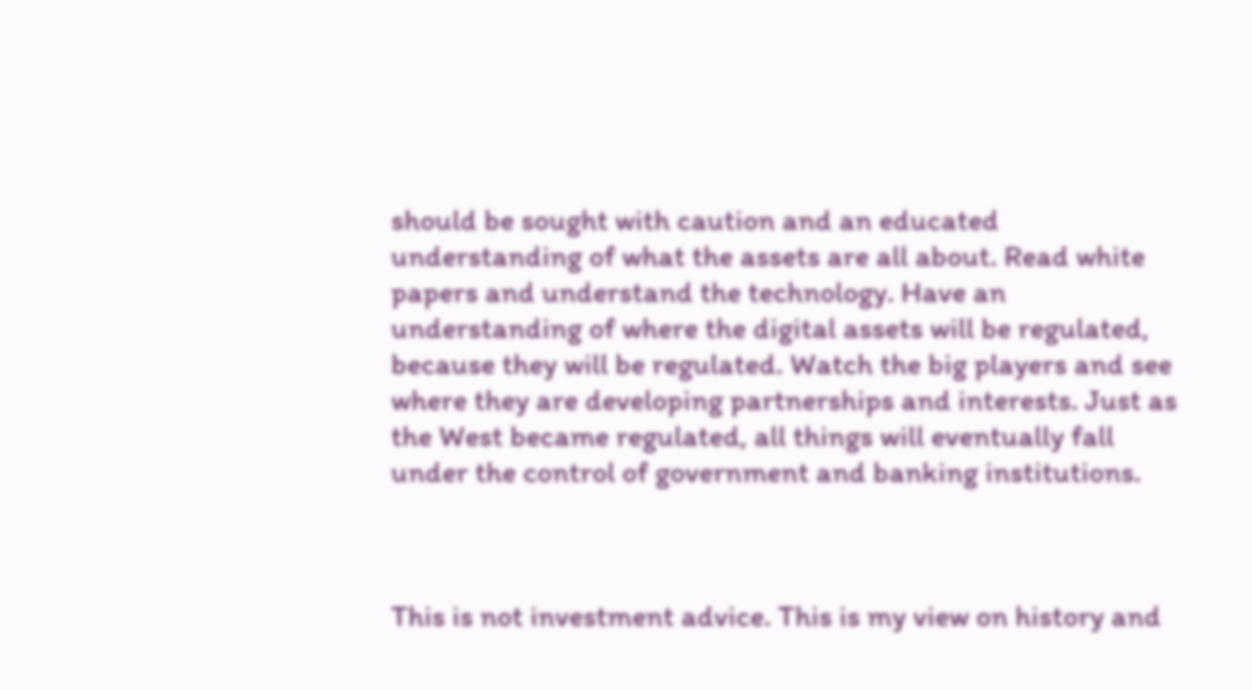should be sought with caution and an educated understanding of what the assets are all about. Read white papers and understand the technology. Have an understanding of where the digital assets will be regulated, because they will be regulated. Watch the big players and see where they are developing partnerships and interests. Just as the West became regulated, all things will eventually fall under the control of government and banking institutions.



This is not investment advice. This is my view on history and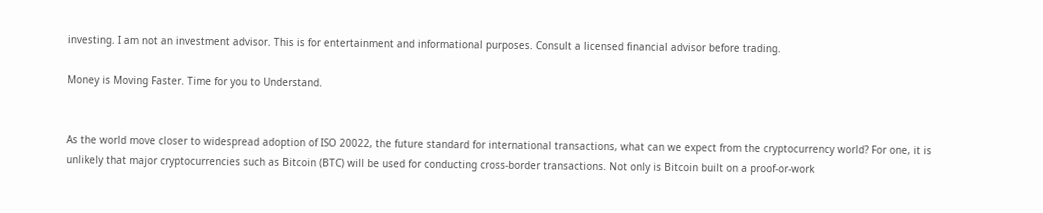investing. I am not an investment advisor. This is for entertainment and informational purposes. Consult a licensed financial advisor before trading.

Money is Moving Faster. Time for you to Understand.


As the world move closer to widespread adoption of ISO 20022, the future standard for international transactions, what can we expect from the cryptocurrency world? For one, it is unlikely that major cryptocurrencies such as Bitcoin (BTC) will be used for conducting cross-border transactions. Not only is Bitcoin built on a proof-or-work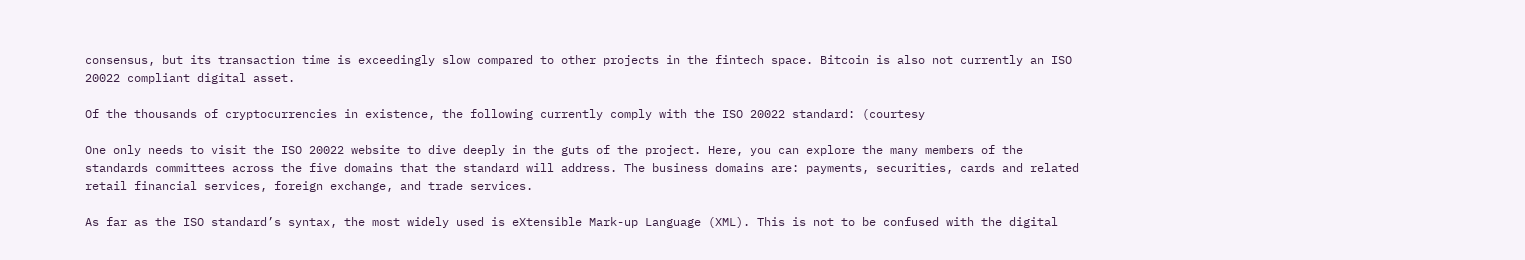consensus, but its transaction time is exceedingly slow compared to other projects in the fintech space. Bitcoin is also not currently an ISO 20022 compliant digital asset.

Of the thousands of cryptocurrencies in existence, the following currently comply with the ISO 20022 standard: (courtesy

One only needs to visit the ISO 20022 website to dive deeply in the guts of the project. Here, you can explore the many members of the standards committees across the five domains that the standard will address. The business domains are: payments, securities, cards and related retail financial services, foreign exchange, and trade services.

As far as the ISO standard’s syntax, the most widely used is eXtensible Mark-up Language (XML). This is not to be confused with the digital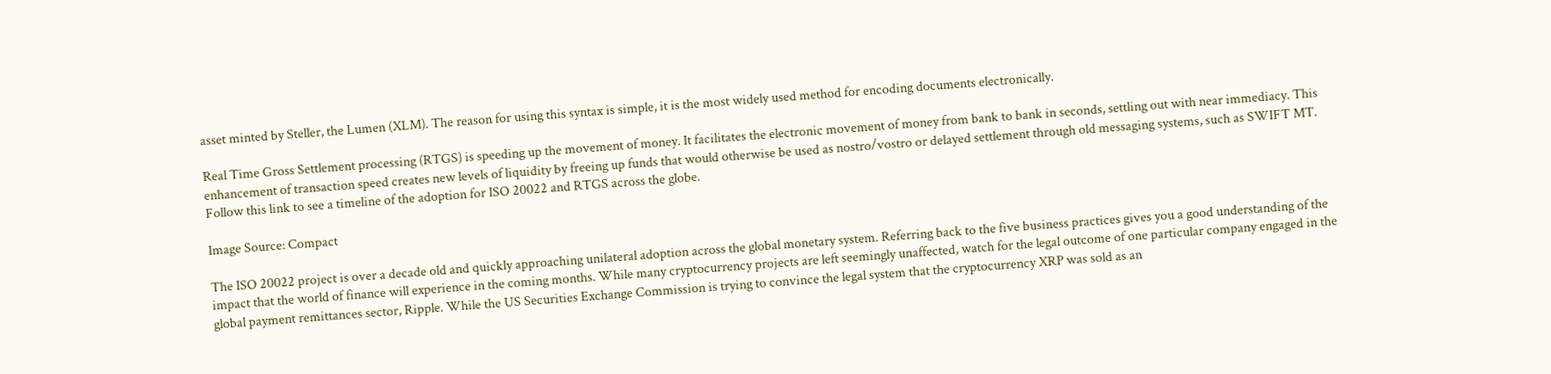asset minted by Steller, the Lumen (XLM). The reason for using this syntax is simple, it is the most widely used method for encoding documents electronically.

Real Time Gross Settlement processing (RTGS) is speeding up the movement of money. It facilitates the electronic movement of money from bank to bank in seconds, settling out with near immediacy. This enhancement of transaction speed creates new levels of liquidity by freeing up funds that would otherwise be used as nostro/vostro or delayed settlement through old messaging systems, such as SWIFT MT. Follow this link to see a timeline of the adoption for ISO 20022 and RTGS across the globe.

Image Source: Compact

The ISO 20022 project is over a decade old and quickly approaching unilateral adoption across the global monetary system. Referring back to the five business practices gives you a good understanding of the impact that the world of finance will experience in the coming months. While many cryptocurrency projects are left seemingly unaffected, watch for the legal outcome of one particular company engaged in the global payment remittances sector, Ripple. While the US Securities Exchange Commission is trying to convince the legal system that the cryptocurrency XRP was sold as an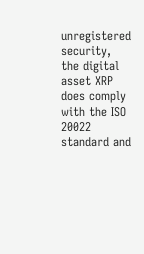unregistered security, the digital asset XRP does comply with the ISO 20022 standard and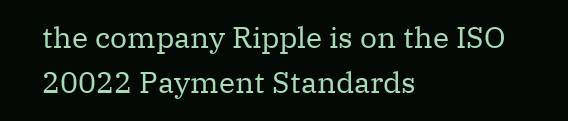the company Ripple is on the ISO 20022 Payment Standards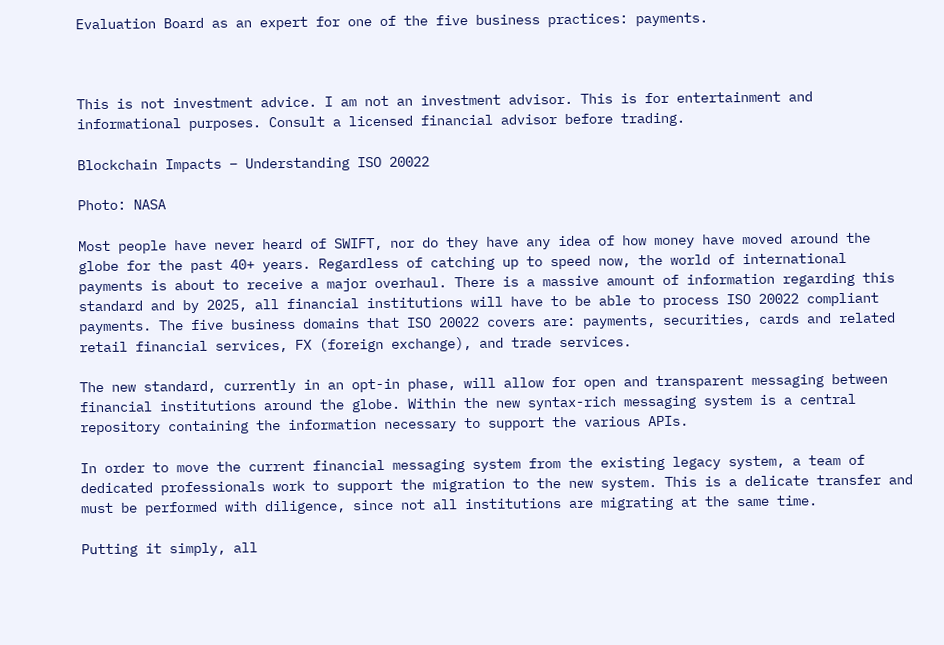Evaluation Board as an expert for one of the five business practices: payments.



This is not investment advice. I am not an investment advisor. This is for entertainment and informational purposes. Consult a licensed financial advisor before trading.

Blockchain Impacts – Understanding ISO 20022

Photo: NASA

Most people have never heard of SWIFT, nor do they have any idea of how money have moved around the globe for the past 40+ years. Regardless of catching up to speed now, the world of international payments is about to receive a major overhaul. There is a massive amount of information regarding this standard and by 2025, all financial institutions will have to be able to process ISO 20022 compliant payments. The five business domains that ISO 20022 covers are: payments, securities, cards and related retail financial services, FX (foreign exchange), and trade services.

The new standard, currently in an opt-in phase, will allow for open and transparent messaging between financial institutions around the globe. Within the new syntax-rich messaging system is a central repository containing the information necessary to support the various APIs.

In order to move the current financial messaging system from the existing legacy system, a team of dedicated professionals work to support the migration to the new system. This is a delicate transfer and must be performed with diligence, since not all institutions are migrating at the same time.

Putting it simply, all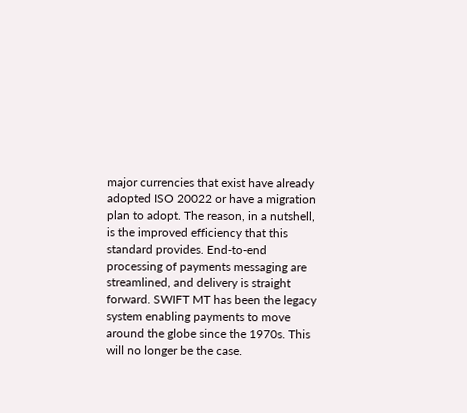major currencies that exist have already adopted ISO 20022 or have a migration plan to adopt. The reason, in a nutshell, is the improved efficiency that this standard provides. End-to-end processing of payments messaging are streamlined, and delivery is straight forward. SWIFT MT has been the legacy system enabling payments to move around the globe since the 1970s. This will no longer be the case.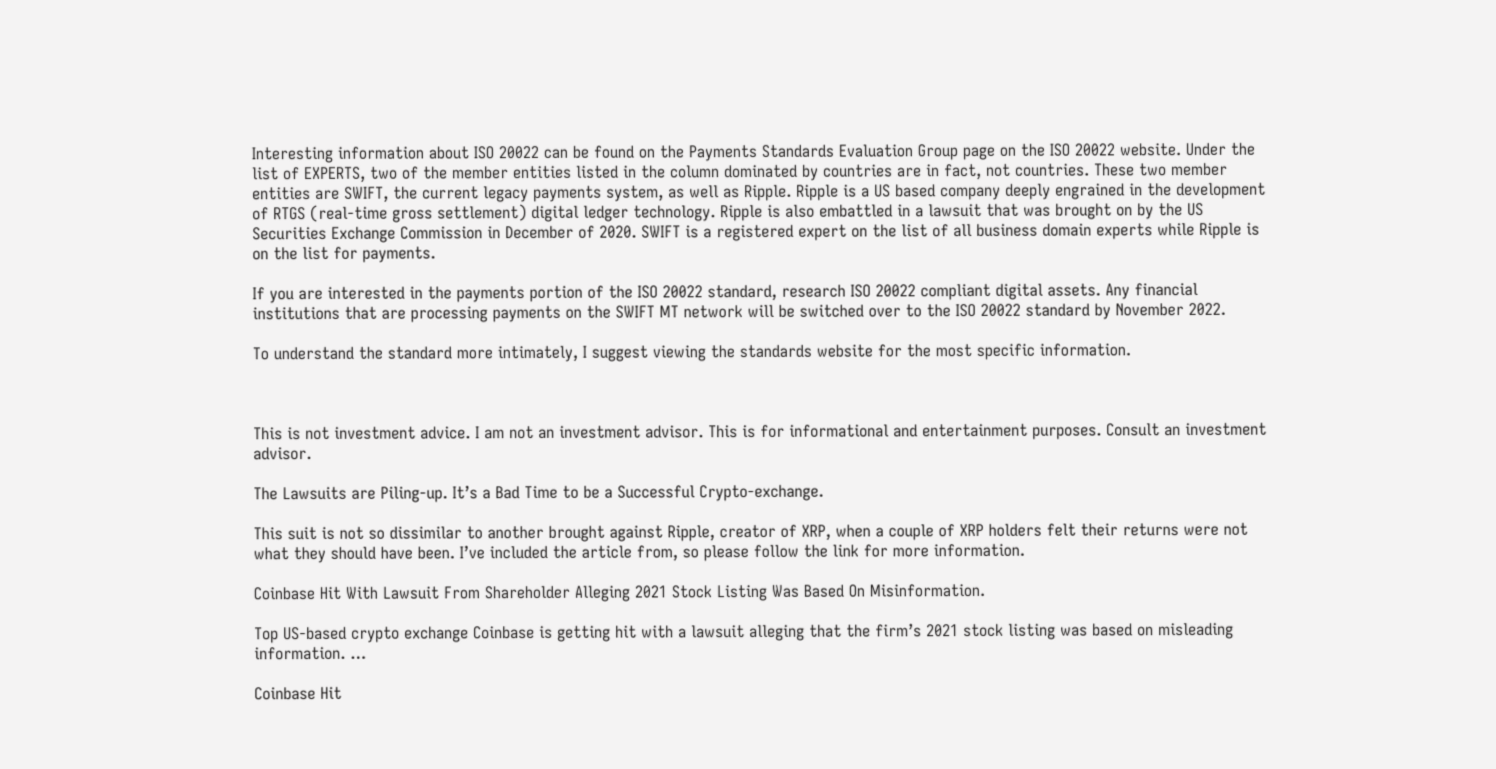Interesting information about ISO 20022 can be found on the Payments Standards Evaluation Group page on the ISO 20022 website. Under the list of EXPERTS, two of the member entities listed in the column dominated by countries are in fact, not countries. These two member entities are SWIFT, the current legacy payments system, as well as Ripple. Ripple is a US based company deeply engrained in the development of RTGS (real-time gross settlement) digital ledger technology. Ripple is also embattled in a lawsuit that was brought on by the US Securities Exchange Commission in December of 2020. SWIFT is a registered expert on the list of all business domain experts while Ripple is on the list for payments.

If you are interested in the payments portion of the ISO 20022 standard, research ISO 20022 compliant digital assets. Any financial institutions that are processing payments on the SWIFT MT network will be switched over to the ISO 20022 standard by November 2022.

To understand the standard more intimately, I suggest viewing the standards website for the most specific information.



This is not investment advice. I am not an investment advisor. This is for informational and entertainment purposes. Consult an investment advisor.

The Lawsuits are Piling-up. It’s a Bad Time to be a Successful Crypto-exchange.

This suit is not so dissimilar to another brought against Ripple, creator of XRP, when a couple of XRP holders felt their returns were not what they should have been. I’ve included the article from, so please follow the link for more information.

Coinbase Hit With Lawsuit From Shareholder Alleging 2021 Stock Listing Was Based On Misinformation.

Top US-based crypto exchange Coinbase is getting hit with a lawsuit alleging that the firm’s 2021 stock listing was based on misleading information. …

Coinbase Hit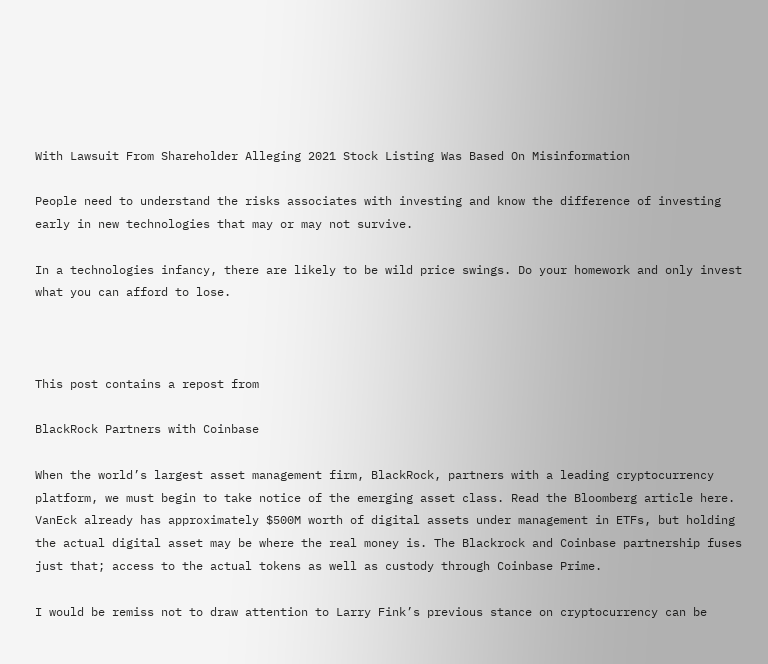With Lawsuit From Shareholder Alleging 2021 Stock Listing Was Based On Misinformation

People need to understand the risks associates with investing and know the difference of investing early in new technologies that may or may not survive.

In a technologies infancy, there are likely to be wild price swings. Do your homework and only invest what you can afford to lose.



This post contains a repost from

BlackRock Partners with Coinbase

When the world’s largest asset management firm, BlackRock, partners with a leading cryptocurrency platform, we must begin to take notice of the emerging asset class. Read the Bloomberg article here. VanEck already has approximately $500M worth of digital assets under management in ETFs, but holding the actual digital asset may be where the real money is. The Blackrock and Coinbase partnership fuses just that; access to the actual tokens as well as custody through Coinbase Prime.

I would be remiss not to draw attention to Larry Fink’s previous stance on cryptocurrency can be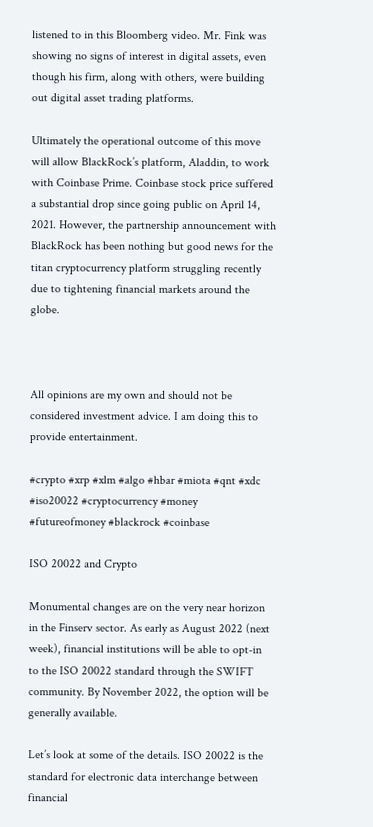listened to in this Bloomberg video. Mr. Fink was showing no signs of interest in digital assets, even though his firm, along with others, were building out digital asset trading platforms.

Ultimately the operational outcome of this move will allow BlackRock’s platform, Aladdin, to work with Coinbase Prime. Coinbase stock price suffered a substantial drop since going public on April 14, 2021. However, the partnership announcement with BlackRock has been nothing but good news for the titan cryptocurrency platform struggling recently due to tightening financial markets around the globe.



All opinions are my own and should not be considered investment advice. I am doing this to provide entertainment.

#crypto #xrp #xlm #algo #hbar #miota #qnt #xdc #iso20022 #cryptocurrency #money #futureofmoney #blackrock #coinbase

ISO 20022 and Crypto

Monumental changes are on the very near horizon in the Finserv sector. As early as August 2022 (next week), financial institutions will be able to opt-in to the ISO 20022 standard through the SWIFT community. By November 2022, the option will be generally available.

Let’s look at some of the details. ISO 20022 is the standard for electronic data interchange between financial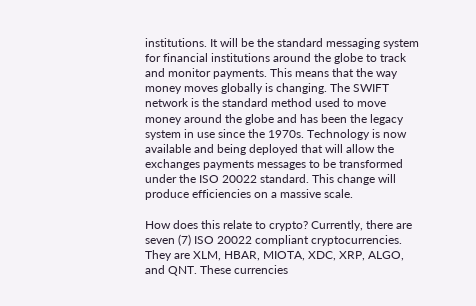institutions. It will be the standard messaging system for financial institutions around the globe to track and monitor payments. This means that the way money moves globally is changing. The SWIFT network is the standard method used to move money around the globe and has been the legacy system in use since the 1970s. Technology is now available and being deployed that will allow the exchanges payments messages to be transformed under the ISO 20022 standard. This change will produce efficiencies on a massive scale.

How does this relate to crypto? Currently, there are seven (7) ISO 20022 compliant cryptocurrencies. They are XLM, HBAR, MIOTA, XDC, XRP, ALGO, and QNT. These currencies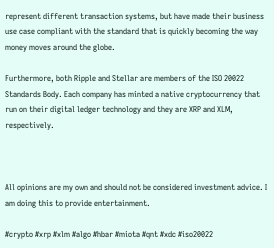represent different transaction systems, but have made their business use case compliant with the standard that is quickly becoming the way money moves around the globe.

Furthermore, both Ripple and Stellar are members of the ISO 20022 Standards Body. Each company has minted a native cryptocurrency that run on their digital ledger technology and they are XRP and XLM, respectively.



All opinions are my own and should not be considered investment advice. I am doing this to provide entertainment.

#crypto #xrp #xlm #algo #hbar #miota #qnt #xdc #iso20022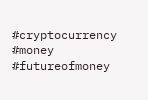#cryptocurrency #money #futureofmoney